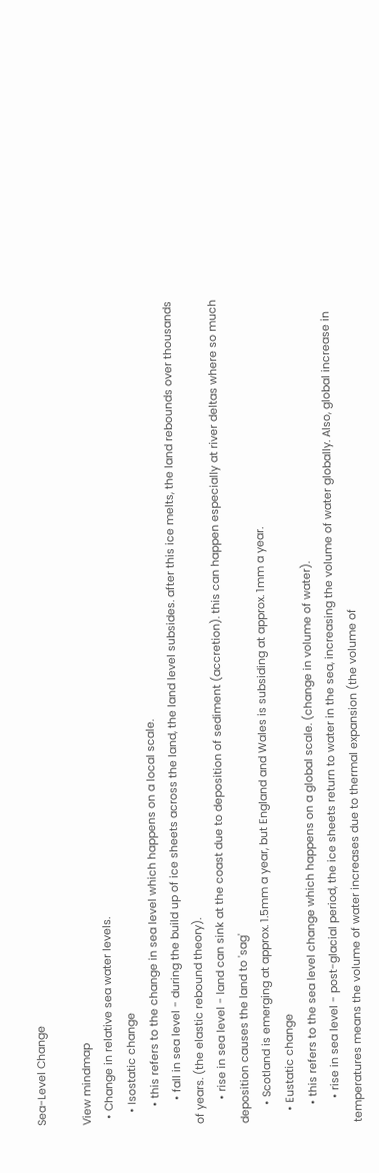Sea-Level Change

View mindmap
  • Change in relative sea water levels.
    • Isostatic change
      • this refers to the change in sea level which happens on a local scale.
        • fall in sea level - during the build up of ice sheets across the land, the land level subsides. after this ice melts, the land rebounds over thousands of years. (the elastic rebound theory).
        • rise in sea level - land can sink at the coast due to deposition of sediment (accretion). this can happen especially at river deltas where so much deposition causes the land to 'sag'
      • Scotland is emerging at approx. 1.5mm a year, but England and Wales is subsiding at approx. 1mm a year.
    • Eustatic change
      • this refers to the sea level change which happens on a global scale. (change in volume of water).
        • rise in sea level - post-glacial period, the ice sheets return to water in the sea, increasing the volume of water globally. Also, global increase in temperatures means the volume of water increases due to thermal expansion (the volume of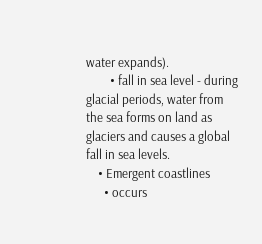water expands).
        • fall in sea level - during glacial periods, water from the sea forms on land as glaciers and causes a global fall in sea levels.
    • Emergent coastlines
      • occurs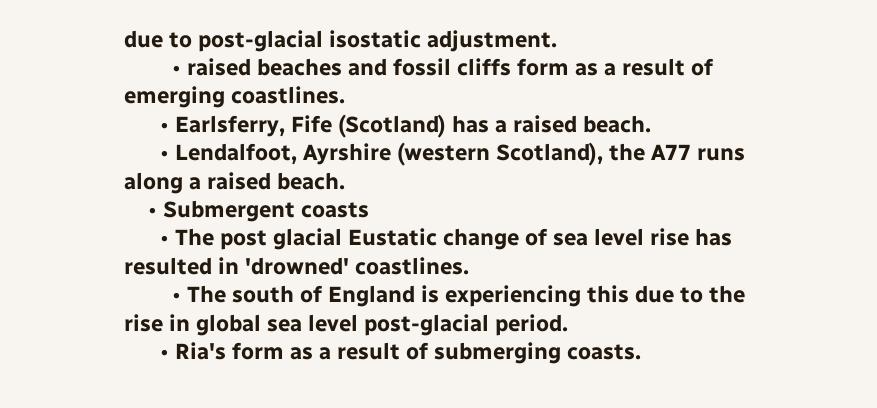due to post-glacial isostatic adjustment.
        • raised beaches and fossil cliffs form as a result of emerging coastlines.
      • Earlsferry, Fife (Scotland) has a raised beach.
      • Lendalfoot, Ayrshire (western Scotland), the A77 runs along a raised beach.
    • Submergent coasts
      • The post glacial Eustatic change of sea level rise has resulted in 'drowned' coastlines.
        • The south of England is experiencing this due to the rise in global sea level post-glacial period.
      • Ria's form as a result of submerging coasts.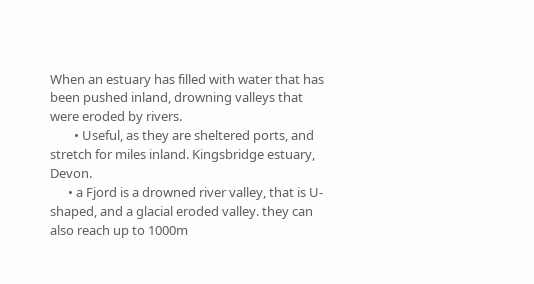When an estuary has filled with water that has been pushed inland, drowning valleys that were eroded by rivers.
        • Useful, as they are sheltered ports, and stretch for miles inland. Kingsbridge estuary, Devon.
      • a Fjord is a drowned river valley, that is U-shaped, and a glacial eroded valley. they can also reach up to 1000m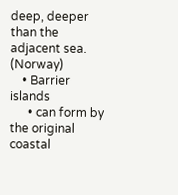deep, deeper than the adjacent sea. (Norway)
    • Barrier islands
      • can form by the original coastal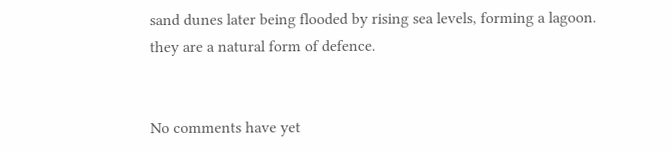sand dunes later being flooded by rising sea levels, forming a lagoon. they are a natural form of defence.


No comments have yet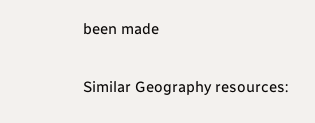been made

Similar Geography resources: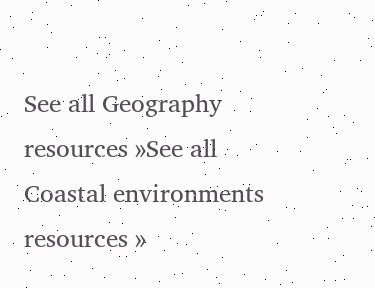See all Geography resources »See all Coastal environments resources »